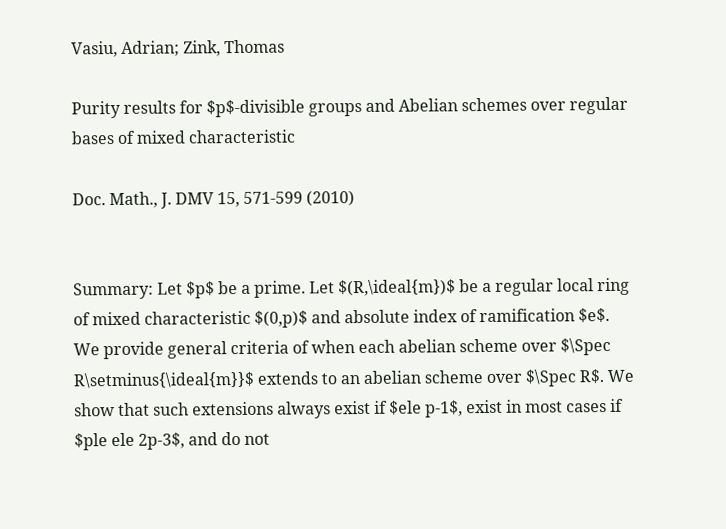Vasiu, Adrian; Zink, Thomas

Purity results for $p$-divisible groups and Abelian schemes over regular bases of mixed characteristic

Doc. Math., J. DMV 15, 571-599 (2010)


Summary: Let $p$ be a prime. Let $(R,\ideal{m})$ be a regular local ring of mixed characteristic $(0,p)$ and absolute index of ramification $e$. We provide general criteria of when each abelian scheme over $\Spec R\setminus{\ideal{m}}$ extends to an abelian scheme over $\Spec R$. We show that such extensions always exist if $ele p-1$, exist in most cases if $ple ele 2p-3$, and do not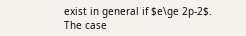exist in general if $e\ge 2p-2$. The case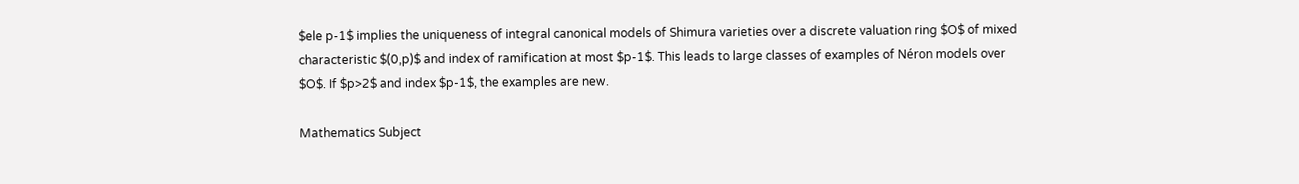$ele p-1$ implies the uniqueness of integral canonical models of Shimura varieties over a discrete valuation ring $O$ of mixed characteristic $(0,p)$ and index of ramification at most $p-1$. This leads to large classes of examples of Néron models over $O$. If $p>2$ and index $p-1$, the examples are new.

Mathematics Subject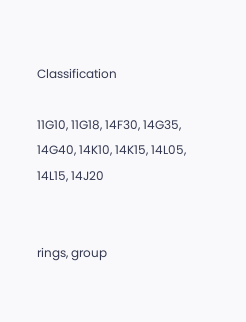Classification

11G10, 11G18, 14F30, 14G35, 14G40, 14K10, 14K15, 14L05, 14L15, 14J20


rings, group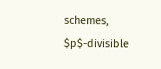schemes, $p$-divisible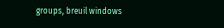groups, breuil windows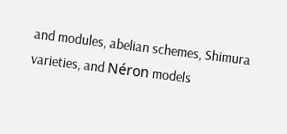and modules, abelian schemes, Shimura varieties, and Néron models